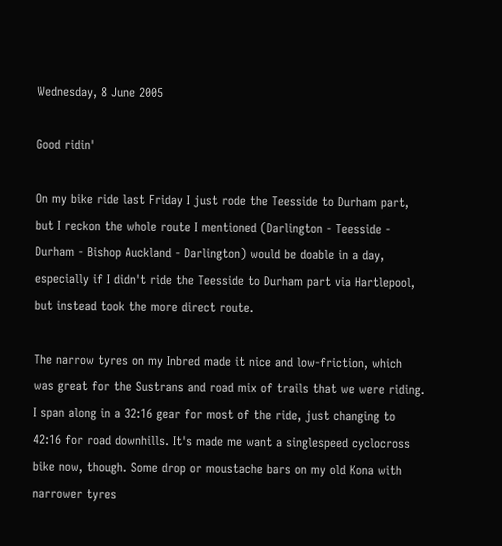Wednesday, 8 June 2005

Good ridin'

On my bike ride last Friday I just rode the Teesside to Durham part, but I reckon the whole route I mentioned (Darlington - Teesside - Durham - Bishop Auckland - Darlington) would be doable in a day, especially if I didn't ride the Teesside to Durham part via Hartlepool, but instead took the more direct route.

The narrow tyres on my Inbred made it nice and low-friction, which was great for the Sustrans and road mix of trails that we were riding. I span along in a 32:16 gear for most of the ride, just changing to 42:16 for road downhills. It's made me want a singlespeed cyclocross bike now, though. Some drop or moustache bars on my old Kona with narrower tyres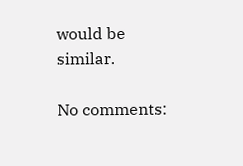would be similar.

No comments: